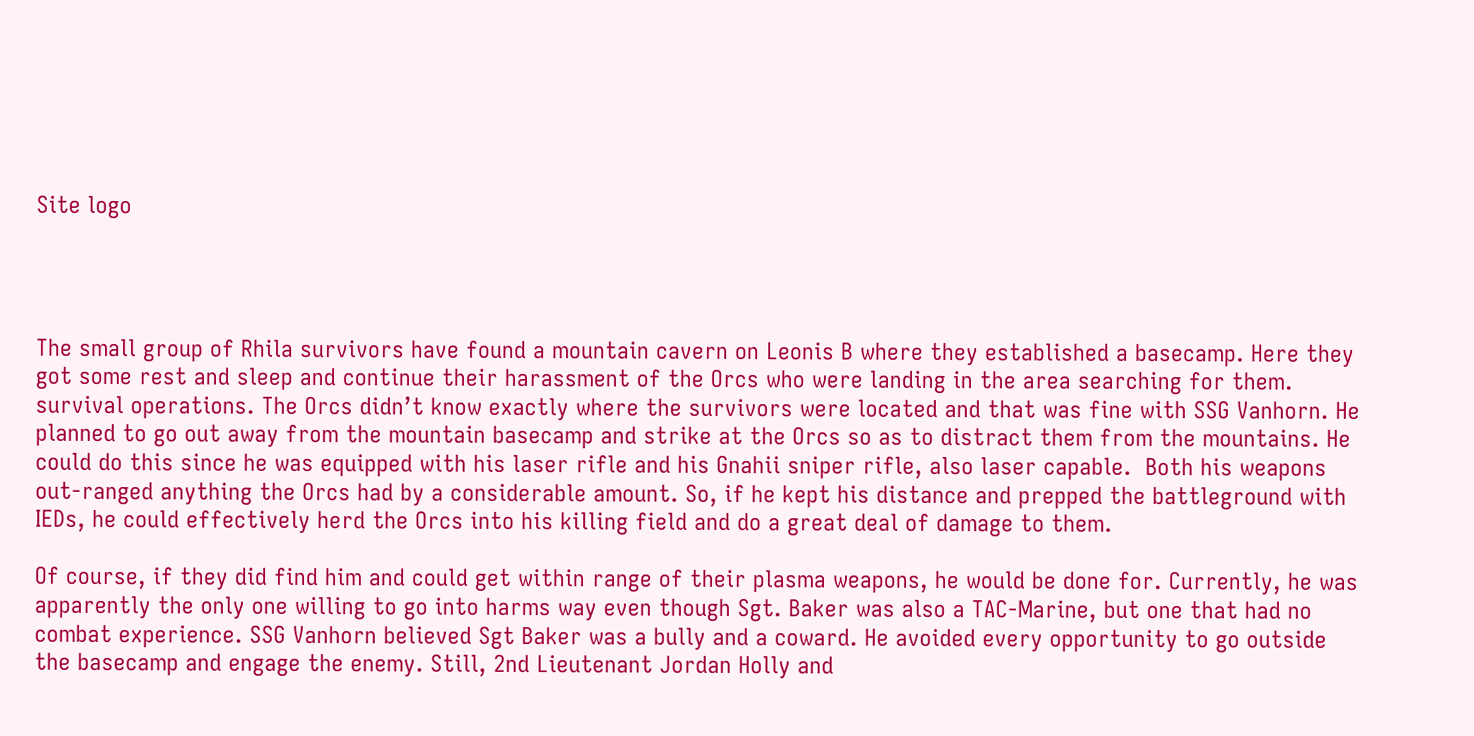Site logo




The small group of Rhila survivors have found a mountain cavern on Leonis B where they established a basecamp. Here they got some rest and sleep and continue their harassment of the Orcs who were landing in the area searching for them.  survival operations. The Orcs didn’t know exactly where the survivors were located and that was fine with SSG Vanhorn. He planned to go out away from the mountain basecamp and strike at the Orcs so as to distract them from the mountains. He could do this since he was equipped with his laser rifle and his Gnahii sniper rifle, also laser capable.  Both his weapons out-ranged anything the Orcs had by a considerable amount. So, if he kept his distance and prepped the battleground with IEDs, he could effectively herd the Orcs into his killing field and do a great deal of damage to them.

Of course, if they did find him and could get within range of their plasma weapons, he would be done for. Currently, he was apparently the only one willing to go into harms way even though Sgt. Baker was also a TAC-Marine, but one that had no combat experience. SSG Vanhorn believed Sgt Baker was a bully and a coward. He avoided every opportunity to go outside the basecamp and engage the enemy. Still, 2nd Lieutenant Jordan Holly and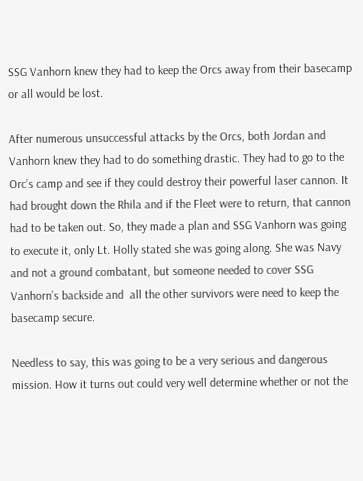SSG Vanhorn knew they had to keep the Orcs away from their basecamp or all would be lost.

After numerous unsuccessful attacks by the Orcs, both Jordan and Vanhorn knew they had to do something drastic. They had to go to the Orc’s camp and see if they could destroy their powerful laser cannon. It had brought down the Rhila and if the Fleet were to return, that cannon had to be taken out. So, they made a plan and SSG Vanhorn was going to execute it, only Lt. Holly stated she was going along. She was Navy and not a ground combatant, but someone needed to cover SSG Vanhorn’s backside and  all the other survivors were need to keep the basecamp secure.

Needless to say, this was going to be a very serious and dangerous mission. How it turns out could very well determine whether or not the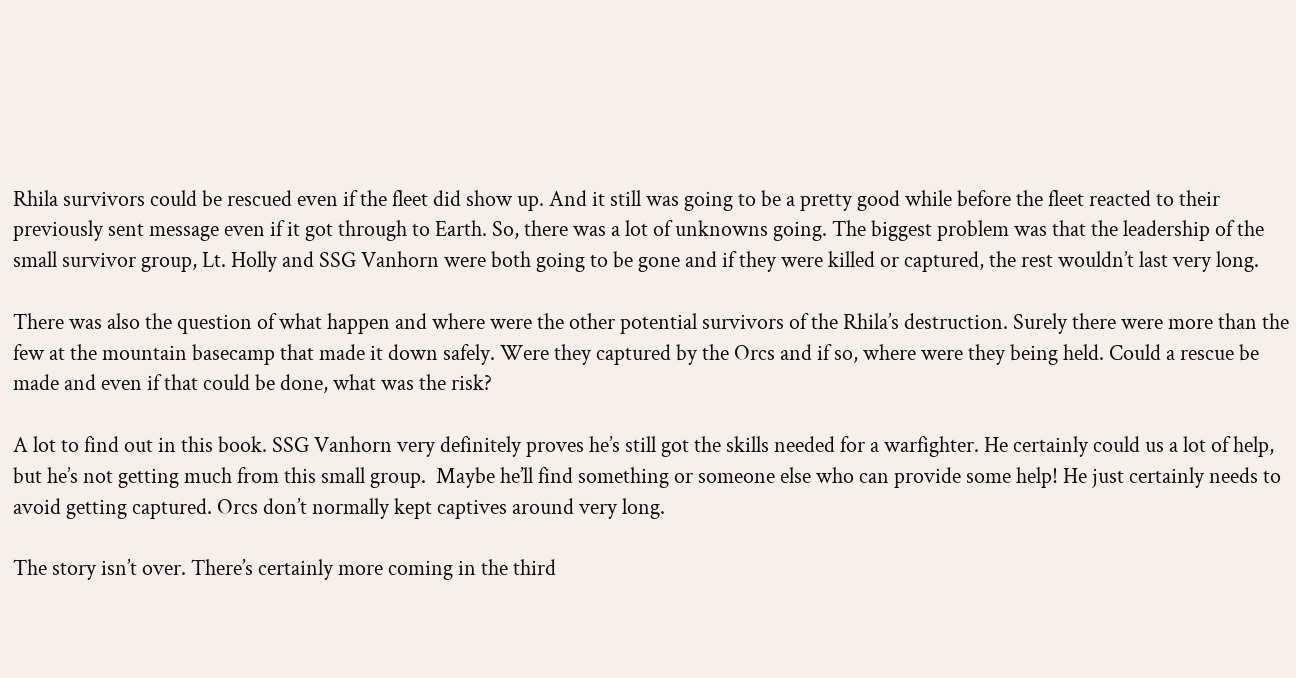Rhila survivors could be rescued even if the fleet did show up. And it still was going to be a pretty good while before the fleet reacted to their previously sent message even if it got through to Earth. So, there was a lot of unknowns going. The biggest problem was that the leadership of the small survivor group, Lt. Holly and SSG Vanhorn were both going to be gone and if they were killed or captured, the rest wouldn’t last very long.

There was also the question of what happen and where were the other potential survivors of the Rhila’s destruction. Surely there were more than the few at the mountain basecamp that made it down safely. Were they captured by the Orcs and if so, where were they being held. Could a rescue be made and even if that could be done, what was the risk?

A lot to find out in this book. SSG Vanhorn very definitely proves he’s still got the skills needed for a warfighter. He certainly could us a lot of help, but he’s not getting much from this small group.  Maybe he’ll find something or someone else who can provide some help! He just certainly needs to avoid getting captured. Orcs don’t normally kept captives around very long.

The story isn’t over. There’s certainly more coming in the third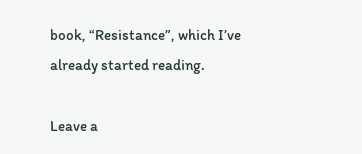book, “Resistance”, which I’ve already started reading.

Leave a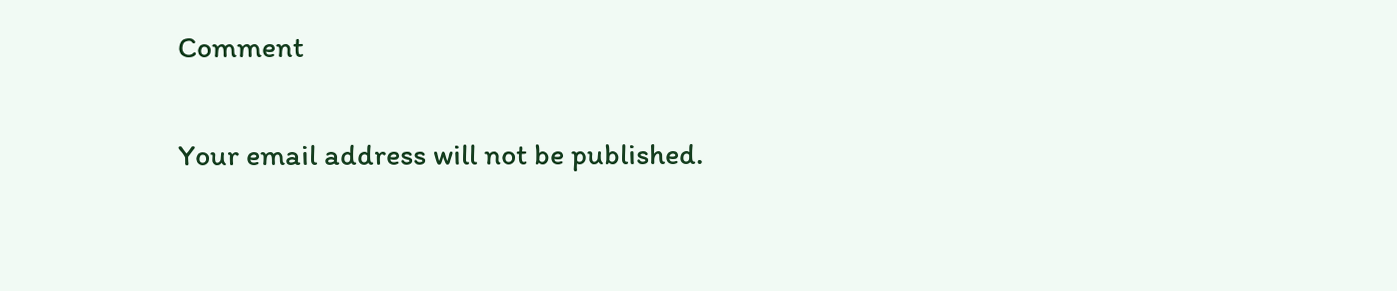Comment

Your email address will not be published.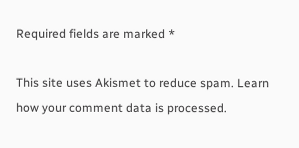Required fields are marked *

This site uses Akismet to reduce spam. Learn how your comment data is processed.